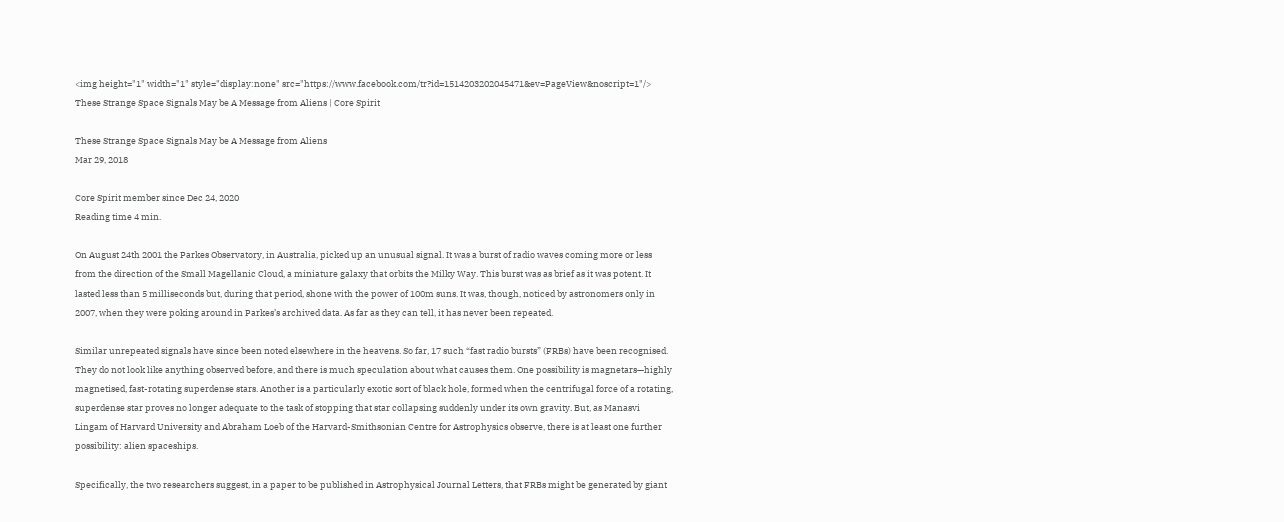<img height="1" width="1" style="display:none" src="https://www.facebook.com/tr?id=1514203202045471&ev=PageView&noscript=1"/> These Strange Space Signals May be A Message from Aliens | Core Spirit

These Strange Space Signals May be A Message from Aliens
Mar 29, 2018

Core Spirit member since Dec 24, 2020
Reading time 4 min.

On August 24th 2001 the Parkes Observatory, in Australia, picked up an unusual signal. It was a burst of radio waves coming more or less from the direction of the Small Magellanic Cloud, a miniature galaxy that orbits the Milky Way. This burst was as brief as it was potent. It lasted less than 5 milliseconds but, during that period, shone with the power of 100m suns. It was, though, noticed by astronomers only in 2007, when they were poking around in Parkes’s archived data. As far as they can tell, it has never been repeated.

Similar unrepeated signals have since been noted elsewhere in the heavens. So far, 17 such “fast radio bursts” (FRBs) have been recognised. They do not look like anything observed before, and there is much speculation about what causes them. One possibility is magnetars—highly magnetised, fast-rotating superdense stars. Another is a particularly exotic sort of black hole, formed when the centrifugal force of a rotating, superdense star proves no longer adequate to the task of stopping that star collapsing suddenly under its own gravity. But, as Manasvi Lingam of Harvard University and Abraham Loeb of the Harvard-Smithsonian Centre for Astrophysics observe, there is at least one further possibility: alien spaceships.

Specifically, the two researchers suggest, in a paper to be published in Astrophysical Journal Letters, that FRBs might be generated by giant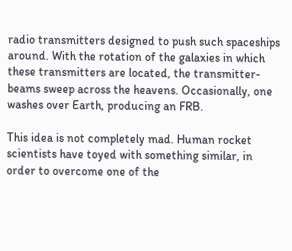radio transmitters designed to push such spaceships around. With the rotation of the galaxies in which these transmitters are located, the transmitter-beams sweep across the heavens. Occasionally, one washes over Earth, producing an FRB.

This idea is not completely mad. Human rocket scientists have toyed with something similar, in order to overcome one of the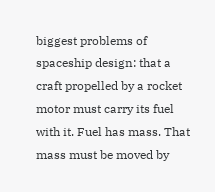biggest problems of spaceship design: that a craft propelled by a rocket motor must carry its fuel with it. Fuel has mass. That mass must be moved by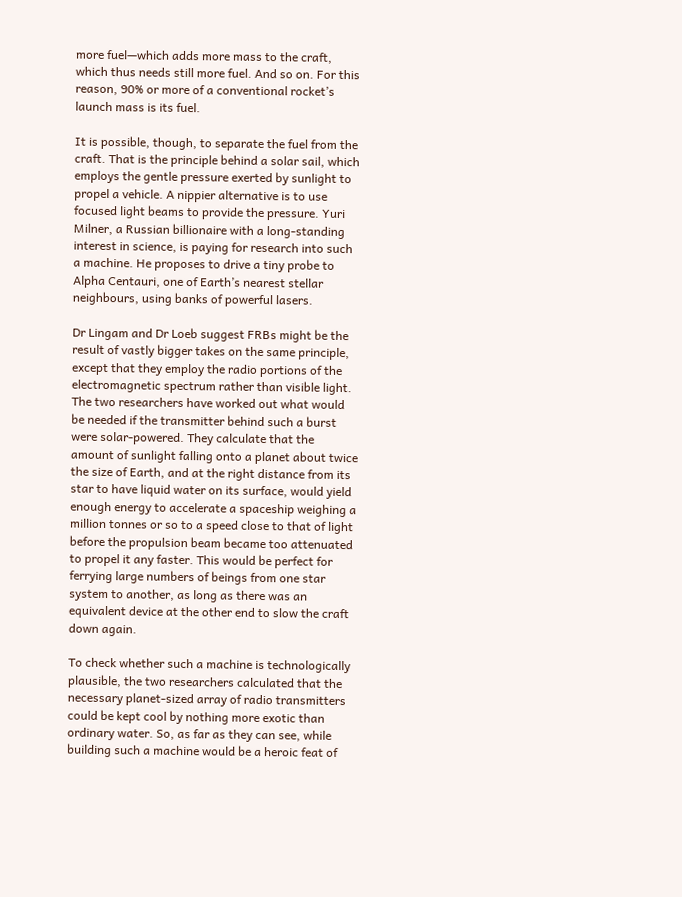more fuel—which adds more mass to the craft, which thus needs still more fuel. And so on. For this reason, 90% or more of a conventional rocket’s launch mass is its fuel.

It is possible, though, to separate the fuel from the craft. That is the principle behind a solar sail, which employs the gentle pressure exerted by sunlight to propel a vehicle. A nippier alternative is to use focused light beams to provide the pressure. Yuri Milner, a Russian billionaire with a long-standing interest in science, is paying for research into such a machine. He proposes to drive a tiny probe to Alpha Centauri, one of Earth’s nearest stellar neighbours, using banks of powerful lasers.

Dr Lingam and Dr Loeb suggest FRBs might be the result of vastly bigger takes on the same principle, except that they employ the radio portions of the electromagnetic spectrum rather than visible light. The two researchers have worked out what would be needed if the transmitter behind such a burst were solar-powered. They calculate that the amount of sunlight falling onto a planet about twice the size of Earth, and at the right distance from its star to have liquid water on its surface, would yield enough energy to accelerate a spaceship weighing a million tonnes or so to a speed close to that of light before the propulsion beam became too attenuated to propel it any faster. This would be perfect for ferrying large numbers of beings from one star system to another, as long as there was an equivalent device at the other end to slow the craft down again.

To check whether such a machine is technologically plausible, the two researchers calculated that the necessary planet-sized array of radio transmitters could be kept cool by nothing more exotic than ordinary water. So, as far as they can see, while building such a machine would be a heroic feat of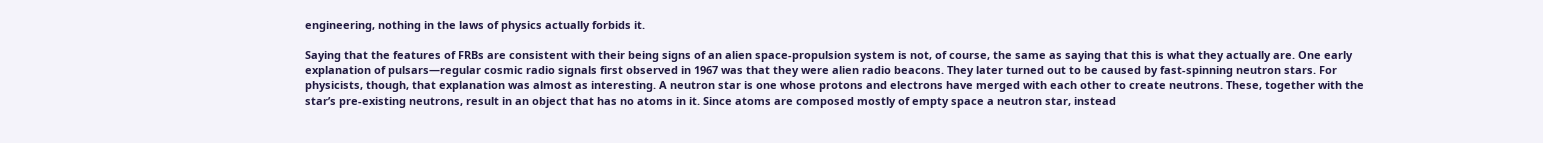engineering, nothing in the laws of physics actually forbids it.

Saying that the features of FRBs are consistent with their being signs of an alien space-propulsion system is not, of course, the same as saying that this is what they actually are. One early explanation of pulsars—regular cosmic radio signals first observed in 1967 was that they were alien radio beacons. They later turned out to be caused by fast-spinning neutron stars. For physicists, though, that explanation was almost as interesting. A neutron star is one whose protons and electrons have merged with each other to create neutrons. These, together with the star’s pre-existing neutrons, result in an object that has no atoms in it. Since atoms are composed mostly of empty space a neutron star, instead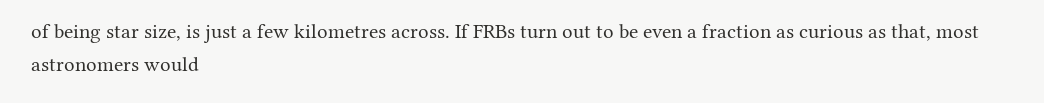of being star size, is just a few kilometres across. If FRBs turn out to be even a fraction as curious as that, most astronomers would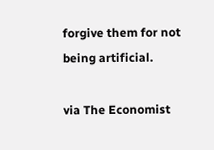forgive them for not being artificial.

via The Economist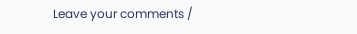Leave your comments /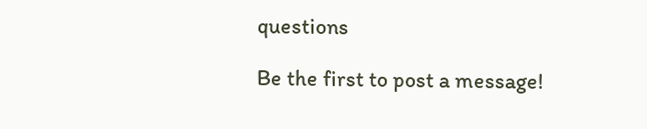questions

Be the first to post a message!